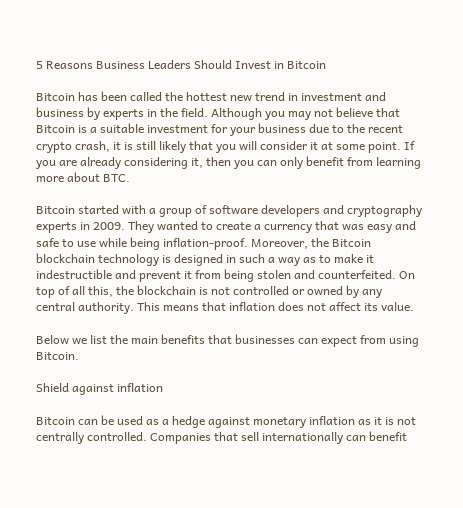5 Reasons Business Leaders Should Invest in Bitcoin

Bitcoin has been called the hottest new trend in investment and business by experts in the field. Although you may not believe that Bitcoin is a suitable investment for your business due to the recent crypto crash, it is still likely that you will consider it at some point. If you are already considering it, then you can only benefit from learning more about BTC.

Bitcoin started with a group of software developers and cryptography experts in 2009. They wanted to create a currency that was easy and safe to use while being inflation-proof. Moreover, the Bitcoin blockchain technology is designed in such a way as to make it indestructible and prevent it from being stolen and counterfeited. On top of all this, the blockchain is not controlled or owned by any central authority. This means that inflation does not affect its value.

Below we list the main benefits that businesses can expect from using Bitcoin.

Shield against inflation

Bitcoin can be used as a hedge against monetary inflation as it is not centrally controlled. Companies that sell internationally can benefit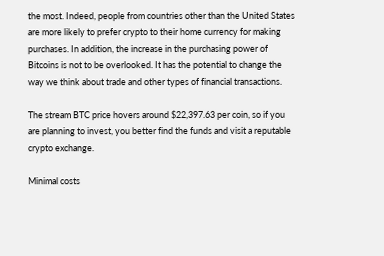the most. Indeed, people from countries other than the United States are more likely to prefer crypto to their home currency for making purchases. In addition, the increase in the purchasing power of Bitcoins is not to be overlooked. It has the potential to change the way we think about trade and other types of financial transactions.

The stream BTC price hovers around $22,397.63 per coin, so if you are planning to invest, you better find the funds and visit a reputable crypto exchange.

Minimal costs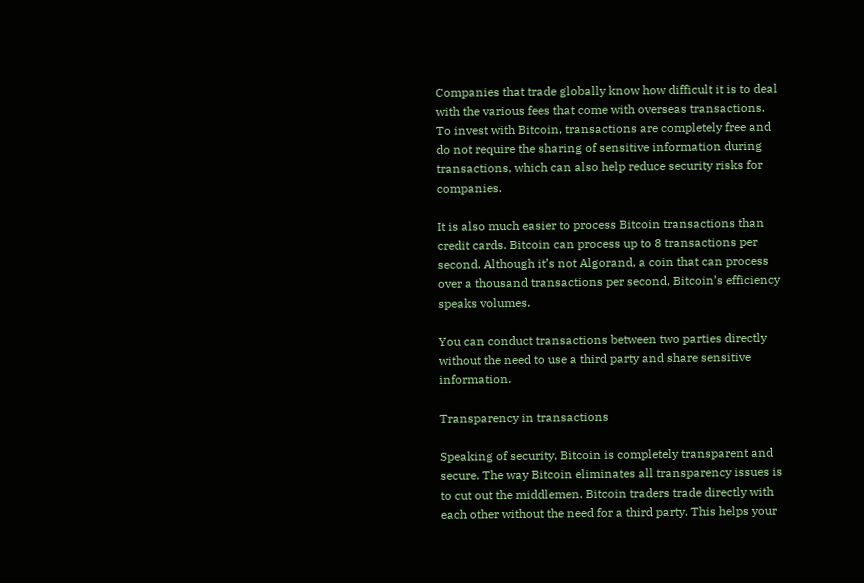Companies that trade globally know how difficult it is to deal with the various fees that come with overseas transactions. To invest with Bitcoin, transactions are completely free and do not require the sharing of sensitive information during transactions, which can also help reduce security risks for companies.

It is also much easier to process Bitcoin transactions than credit cards. Bitcoin can process up to 8 transactions per second. Although it’s not Algorand, a coin that can process over a thousand transactions per second, Bitcoin’s efficiency speaks volumes.

You can conduct transactions between two parties directly without the need to use a third party and share sensitive information.

Transparency in transactions

Speaking of security, Bitcoin is completely transparent and secure. The way Bitcoin eliminates all transparency issues is to cut out the middlemen. Bitcoin traders trade directly with each other without the need for a third party. This helps your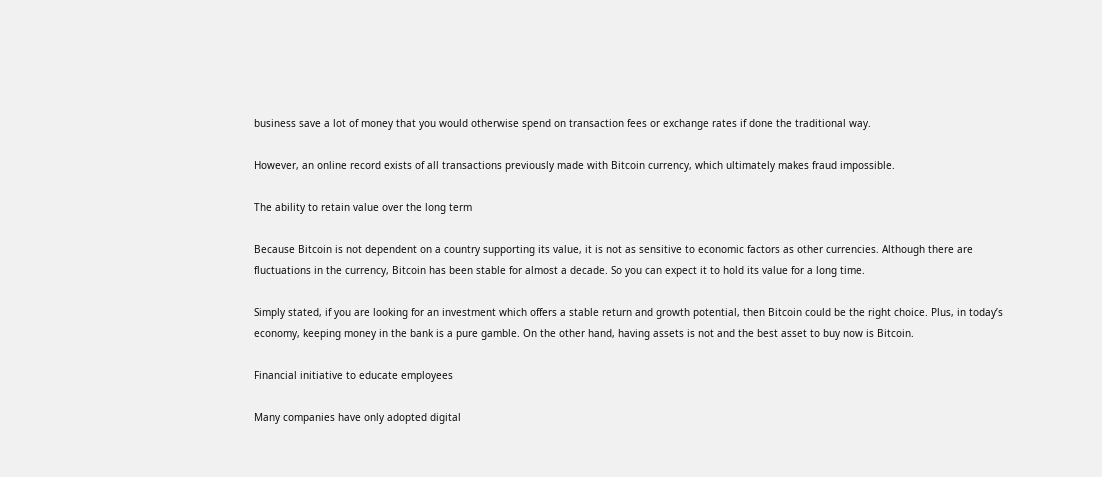business save a lot of money that you would otherwise spend on transaction fees or exchange rates if done the traditional way.

However, an online record exists of all transactions previously made with Bitcoin currency, which ultimately makes fraud impossible.

The ability to retain value over the long term

Because Bitcoin is not dependent on a country supporting its value, it is not as sensitive to economic factors as other currencies. Although there are fluctuations in the currency, Bitcoin has been stable for almost a decade. So you can expect it to hold its value for a long time.

Simply stated, if you are looking for an investment which offers a stable return and growth potential, then Bitcoin could be the right choice. Plus, in today’s economy, keeping money in the bank is a pure gamble. On the other hand, having assets is not and the best asset to buy now is Bitcoin.

Financial initiative to educate employees

Many companies have only adopted digital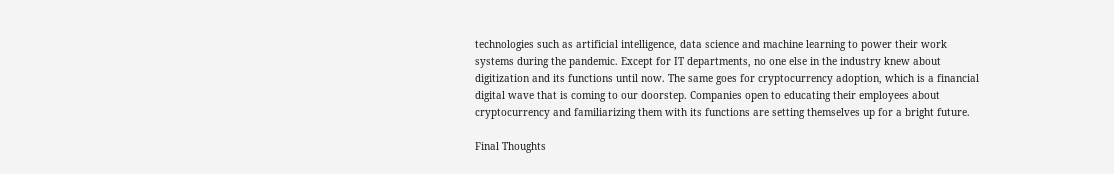technologies such as artificial intelligence, data science and machine learning to power their work systems during the pandemic. Except for IT departments, no one else in the industry knew about digitization and its functions until now. The same goes for cryptocurrency adoption, which is a financial digital wave that is coming to our doorstep. Companies open to educating their employees about cryptocurrency and familiarizing them with its functions are setting themselves up for a bright future.

Final Thoughts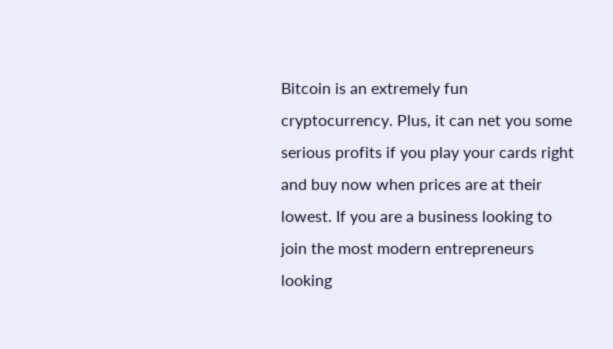Bitcoin is an extremely fun cryptocurrency. Plus, it can net you some serious profits if you play your cards right and buy now when prices are at their lowest. If you are a business looking to join the most modern entrepreneurs looking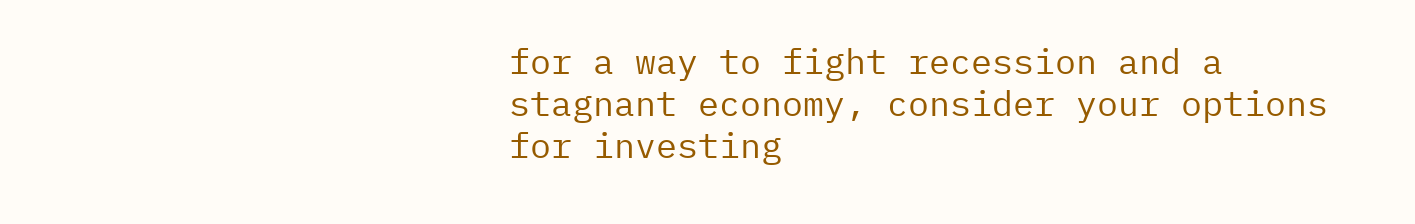for a way to fight recession and a stagnant economy, consider your options for investing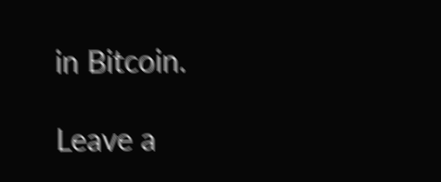in Bitcoin.

Leave a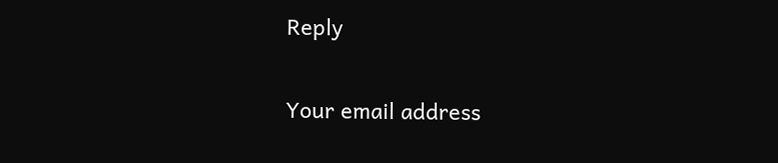Reply

Your email address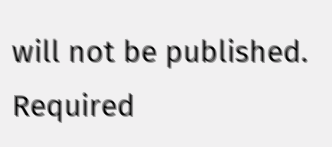will not be published. Required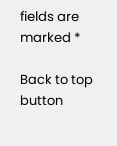fields are marked *

Back to top button